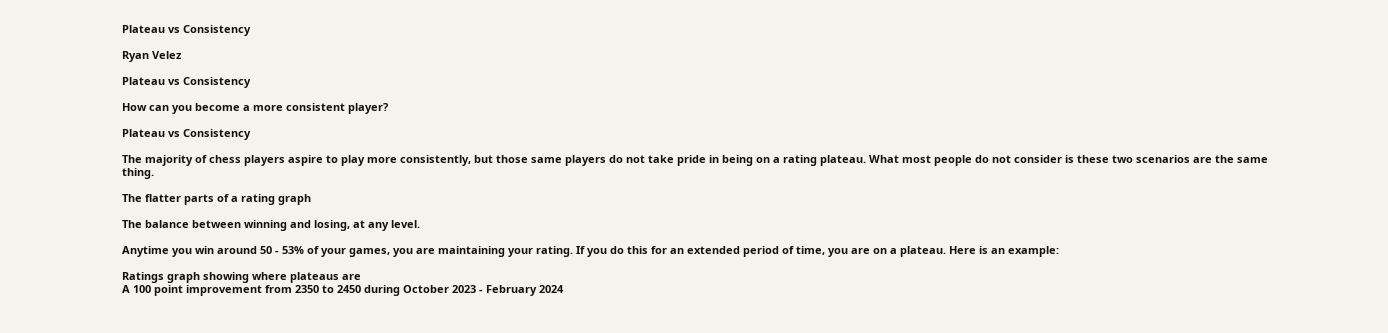Plateau vs Consistency

Ryan Velez

Plateau vs Consistency

How can you become a more consistent player?

Plateau vs Consistency

The majority of chess players aspire to play more consistently, but those same players do not take pride in being on a rating plateau. What most people do not consider is these two scenarios are the same thing.

The flatter parts of a rating graph

The balance between winning and losing, at any level.

Anytime you win around 50 - 53% of your games, you are maintaining your rating. If you do this for an extended period of time, you are on a plateau. Here is an example:

Ratings graph showing where plateaus are
A 100 point improvement from 2350 to 2450 during October 2023 - February 2024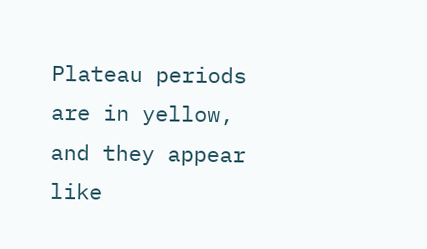Plateau periods are in yellow, and they appear like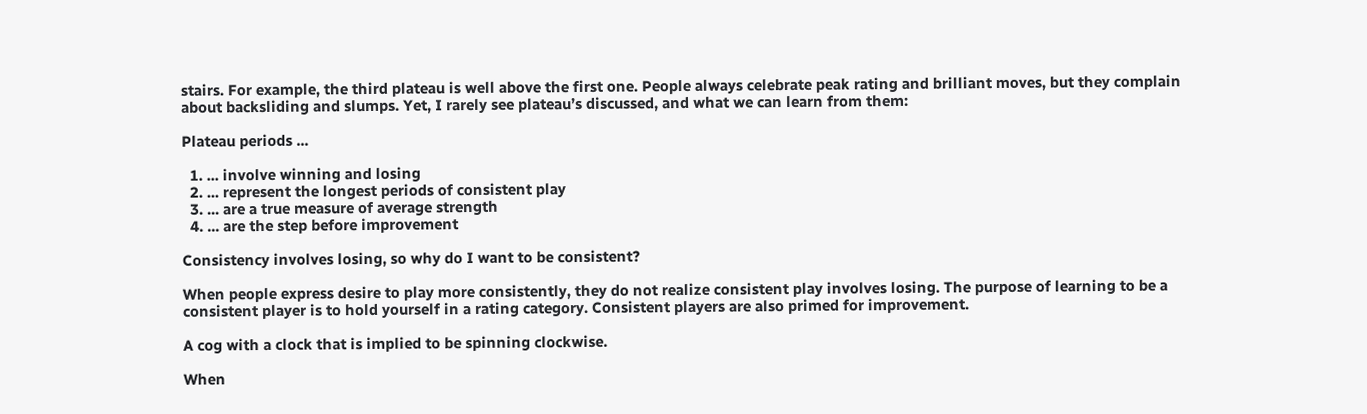stairs. For example, the third plateau is well above the first one. People always celebrate peak rating and brilliant moves, but they complain about backsliding and slumps. Yet, I rarely see plateau’s discussed, and what we can learn from them:

Plateau periods ...

  1. ... involve winning and losing
  2. ... represent the longest periods of consistent play
  3. ... are a true measure of average strength
  4. ... are the step before improvement

Consistency involves losing, so why do I want to be consistent?

When people express desire to play more consistently, they do not realize consistent play involves losing. The purpose of learning to be a consistent player is to hold yourself in a rating category. Consistent players are also primed for improvement.

A cog with a clock that is implied to be spinning clockwise.

When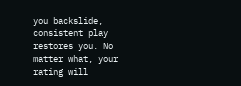you backslide, consistent play restores you. No matter what, your rating will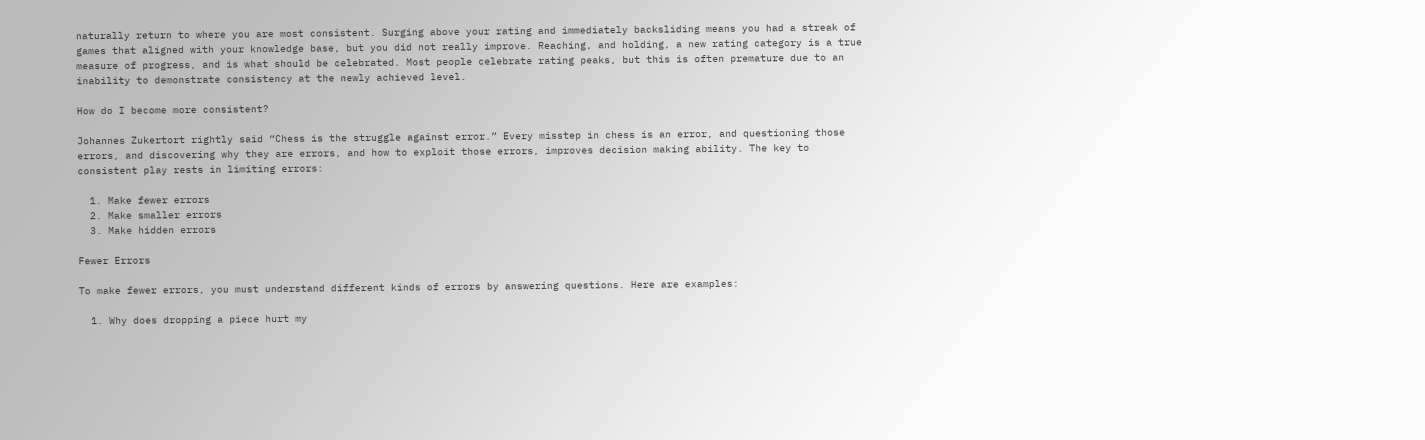naturally return to where you are most consistent. Surging above your rating and immediately backsliding means you had a streak of games that aligned with your knowledge base, but you did not really improve. Reaching, and holding, a new rating category is a true measure of progress, and is what should be celebrated. Most people celebrate rating peaks, but this is often premature due to an inability to demonstrate consistency at the newly achieved level.

How do I become more consistent?

Johannes Zukertort rightly said “Chess is the struggle against error.” Every misstep in chess is an error, and questioning those errors, and discovering why they are errors, and how to exploit those errors, improves decision making ability. The key to consistent play rests in limiting errors:

  1. Make fewer errors
  2. Make smaller errors
  3. Make hidden errors

Fewer Errors

To make fewer errors, you must understand different kinds of errors by answering questions. Here are examples:

  1. Why does dropping a piece hurt my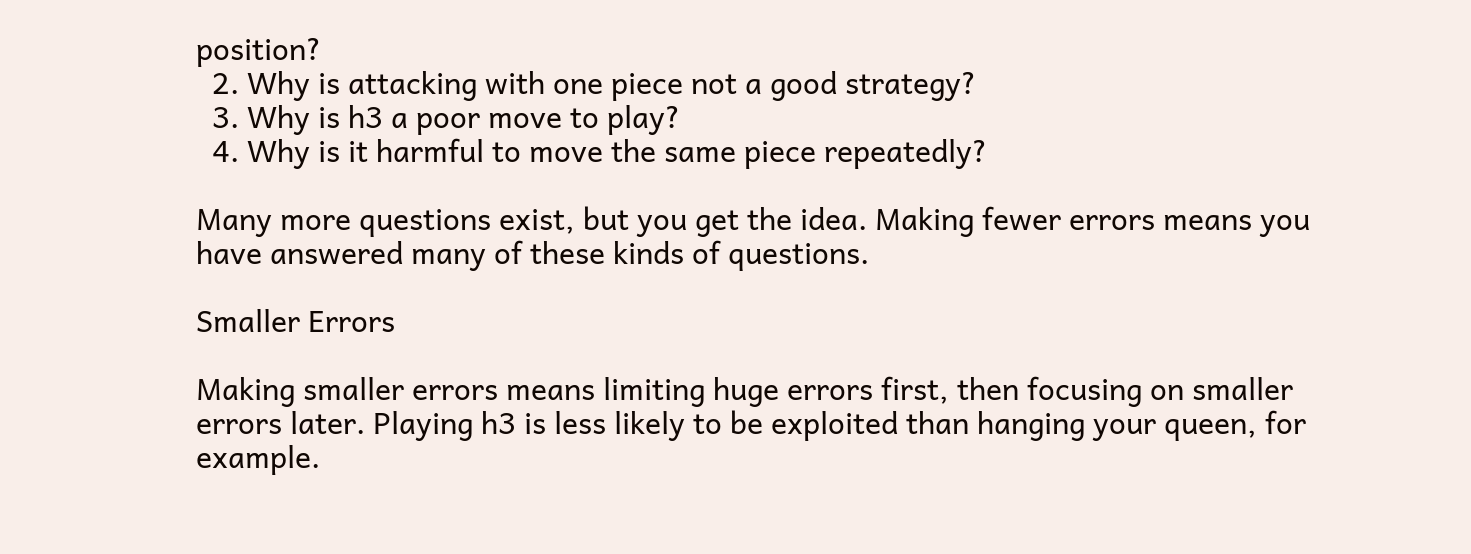position?
  2. Why is attacking with one piece not a good strategy?
  3. Why is h3 a poor move to play?
  4. Why is it harmful to move the same piece repeatedly?

Many more questions exist, but you get the idea. Making fewer errors means you have answered many of these kinds of questions.

Smaller Errors

Making smaller errors means limiting huge errors first, then focusing on smaller errors later. Playing h3 is less likely to be exploited than hanging your queen, for example.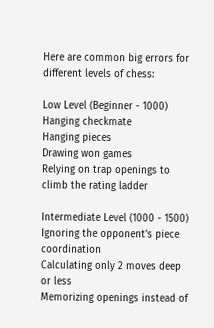Here are common big errors for different levels of chess:

Low Level (Beginner - 1000)
Hanging checkmate
Hanging pieces
Drawing won games
Relying on trap openings to climb the rating ladder

Intermediate Level (1000 - 1500)
Ignoring the opponent’s piece coordination
Calculating only 2 moves deep or less
Memorizing openings instead of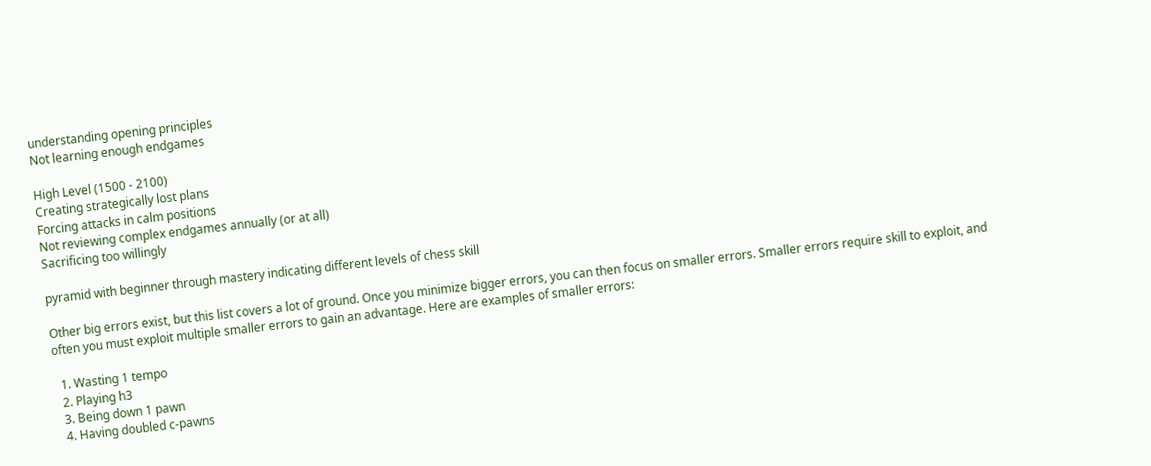understanding opening principles
Not learning enough endgames

High Level (1500 - 2100)
Creating strategically lost plans
Forcing attacks in calm positions
Not reviewing complex endgames annually (or at all)
Sacrificing too willingly

pyramid with beginner through mastery indicating different levels of chess skill

Other big errors exist, but this list covers a lot of ground. Once you minimize bigger errors, you can then focus on smaller errors. Smaller errors require skill to exploit, and often you must exploit multiple smaller errors to gain an advantage. Here are examples of smaller errors:

  1. Wasting 1 tempo
  2. Playing h3
  3. Being down 1 pawn
  4. Having doubled c-pawns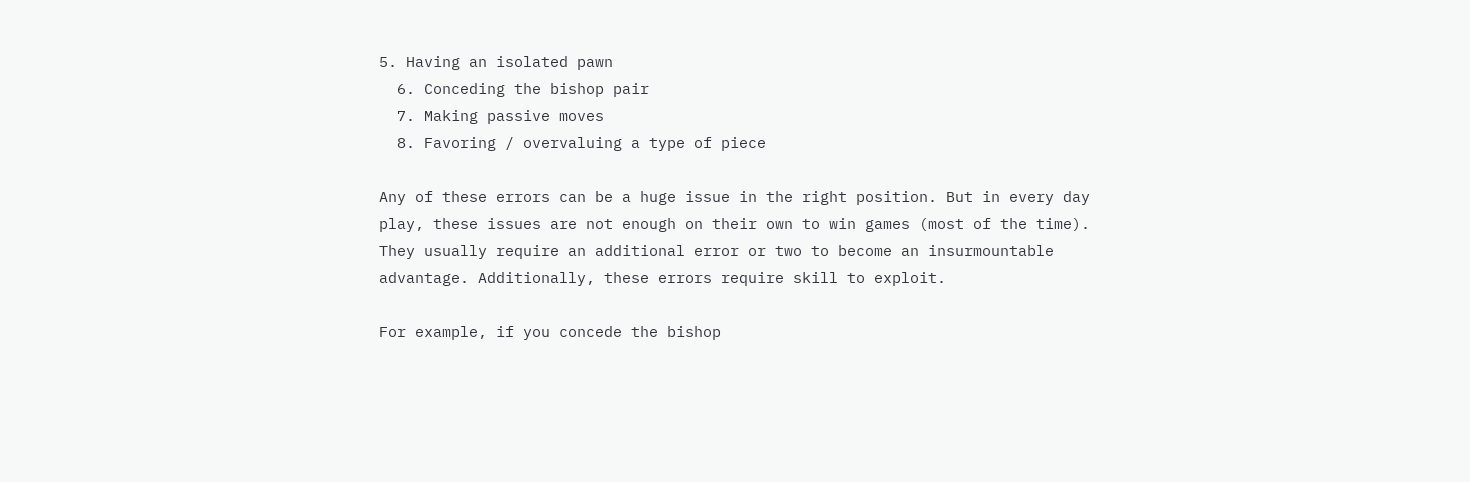5. Having an isolated pawn
  6. Conceding the bishop pair
  7. Making passive moves
  8. Favoring / overvaluing a type of piece

Any of these errors can be a huge issue in the right position. But in every day play, these issues are not enough on their own to win games (most of the time). They usually require an additional error or two to become an insurmountable advantage. Additionally, these errors require skill to exploit.

For example, if you concede the bishop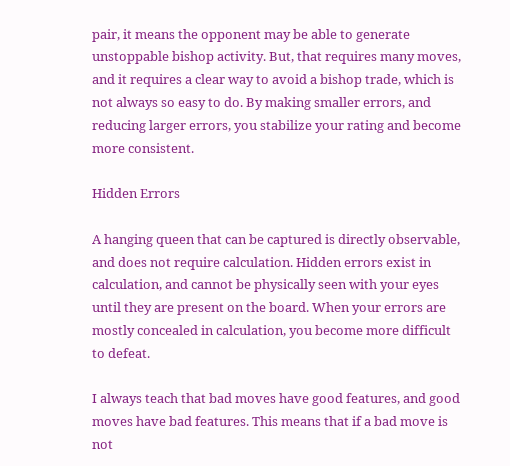pair, it means the opponent may be able to generate unstoppable bishop activity. But, that requires many moves, and it requires a clear way to avoid a bishop trade, which is not always so easy to do. By making smaller errors, and reducing larger errors, you stabilize your rating and become more consistent.

Hidden Errors

A hanging queen that can be captured is directly observable, and does not require calculation. Hidden errors exist in calculation, and cannot be physically seen with your eyes until they are present on the board. When your errors are mostly concealed in calculation, you become more difficult to defeat.

I always teach that bad moves have good features, and good moves have bad features. This means that if a bad move is not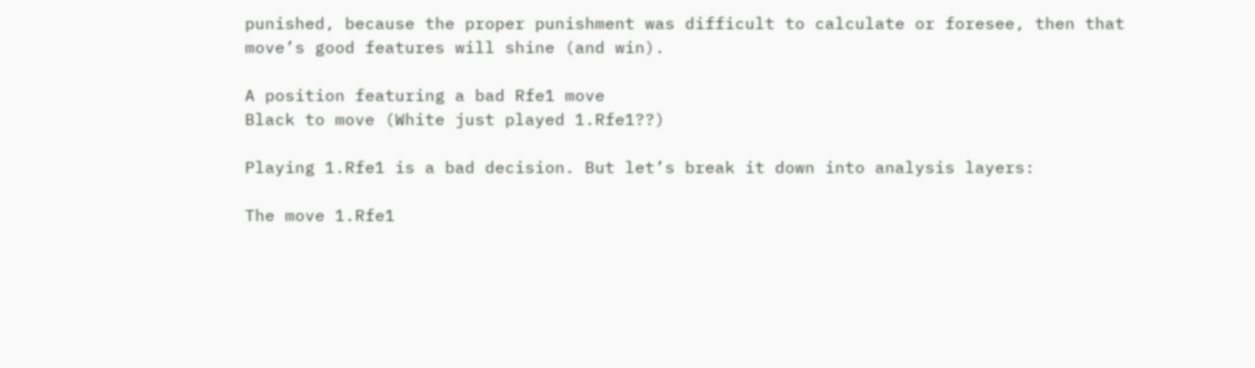punished, because the proper punishment was difficult to calculate or foresee, then that move’s good features will shine (and win).

A position featuring a bad Rfe1 move
Black to move (White just played 1.Rfe1??)

Playing 1.Rfe1 is a bad decision. But let’s break it down into analysis layers:

The move 1.Rfe1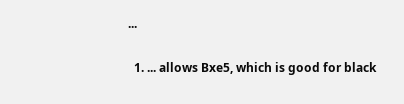...

  1. ... allows Bxe5, which is good for black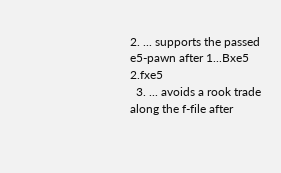2. ... supports the passed e5-pawn after 1...Bxe5 2.fxe5
  3. ... avoids a rook trade along the f-file after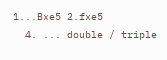1...Bxe5 2.fxe5
  4. ... double / triple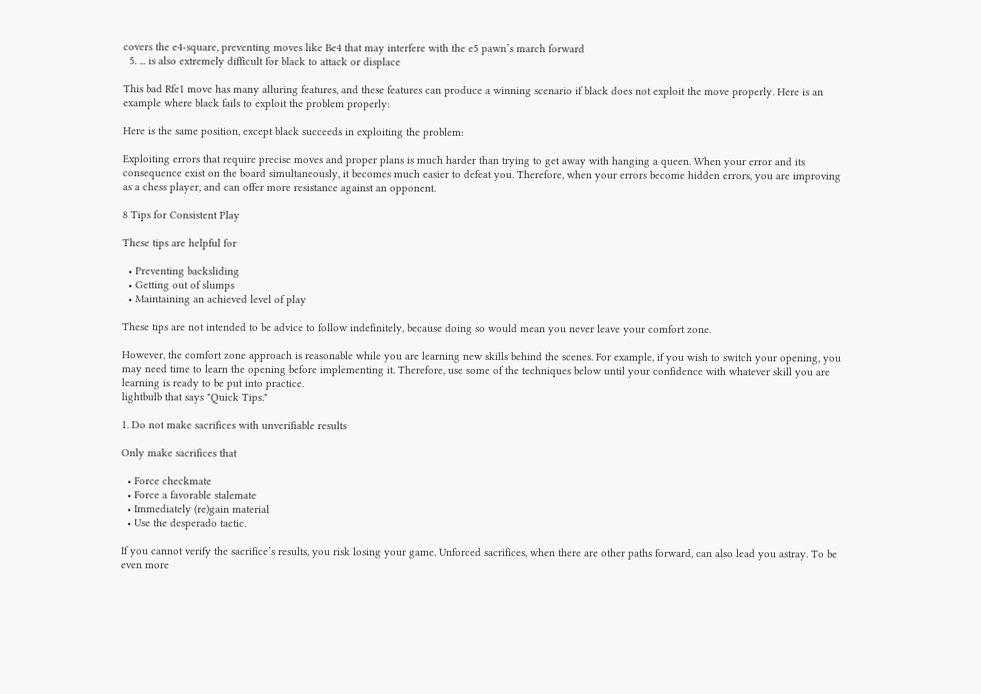covers the e4-square, preventing moves like Be4 that may interfere with the e5 pawn’s march forward
  5. ... is also extremely difficult for black to attack or displace

This bad Rfe1 move has many alluring features, and these features can produce a winning scenario if black does not exploit the move properly. Here is an example where black fails to exploit the problem properly:

Here is the same position, except black succeeds in exploiting the problem:

Exploiting errors that require precise moves and proper plans is much harder than trying to get away with hanging a queen. When your error and its consequence exist on the board simultaneously, it becomes much easier to defeat you. Therefore, when your errors become hidden errors, you are improving as a chess player, and can offer more resistance against an opponent.

8 Tips for Consistent Play

These tips are helpful for

  • Preventing backsliding
  • Getting out of slumps
  • Maintaining an achieved level of play

These tips are not intended to be advice to follow indefinitely, because doing so would mean you never leave your comfort zone.

However, the comfort zone approach is reasonable while you are learning new skills behind the scenes. For example, if you wish to switch your opening, you may need time to learn the opening before implementing it. Therefore, use some of the techniques below until your confidence with whatever skill you are learning is ready to be put into practice.
lightbulb that says "Quick Tips."

1. Do not make sacrifices with unverifiable results

Only make sacrifices that

  • Force checkmate
  • Force a favorable stalemate
  • Immediately (re)gain material
  • Use the desperado tactic.

If you cannot verify the sacrifice’s results, you risk losing your game. Unforced sacrifices, when there are other paths forward, can also lead you astray. To be even more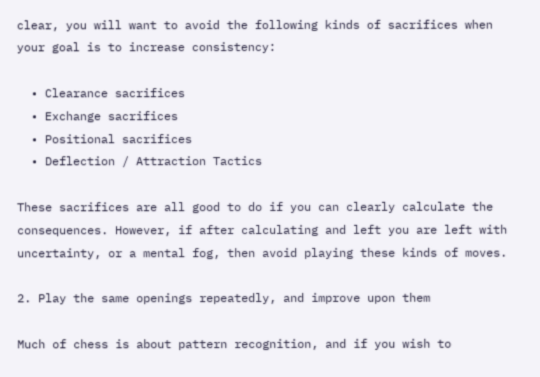clear, you will want to avoid the following kinds of sacrifices when your goal is to increase consistency:

  • Clearance sacrifices
  • Exchange sacrifices
  • Positional sacrifices
  • Deflection / Attraction Tactics

These sacrifices are all good to do if you can clearly calculate the consequences. However, if after calculating and left you are left with uncertainty, or a mental fog, then avoid playing these kinds of moves.

2. Play the same openings repeatedly, and improve upon them

Much of chess is about pattern recognition, and if you wish to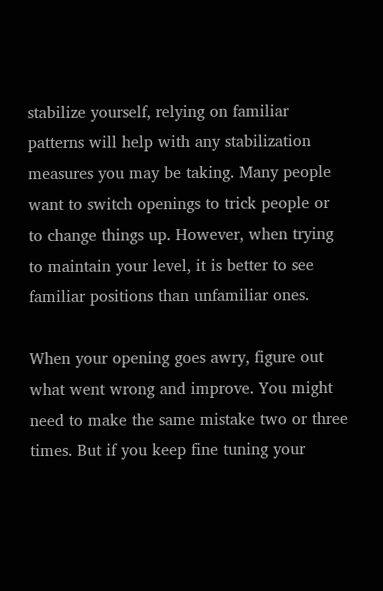stabilize yourself, relying on familiar patterns will help with any stabilization measures you may be taking. Many people want to switch openings to trick people or to change things up. However, when trying to maintain your level, it is better to see familiar positions than unfamiliar ones.

When your opening goes awry, figure out what went wrong and improve. You might need to make the same mistake two or three times. But if you keep fine tuning your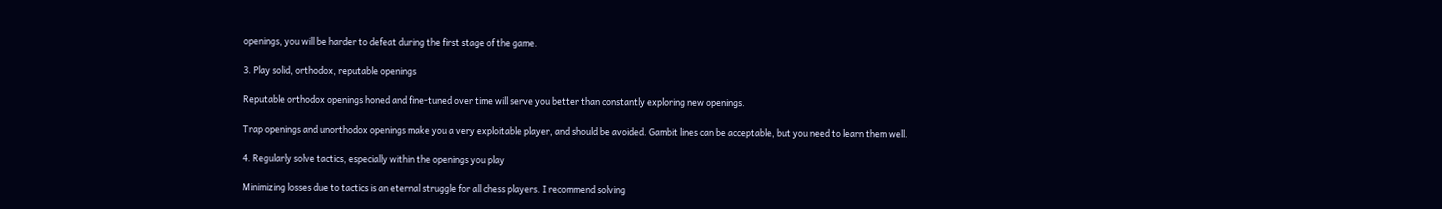openings, you will be harder to defeat during the first stage of the game.

3. Play solid, orthodox, reputable openings

Reputable orthodox openings honed and fine-tuned over time will serve you better than constantly exploring new openings.

Trap openings and unorthodox openings make you a very exploitable player, and should be avoided. Gambit lines can be acceptable, but you need to learn them well.

4. Regularly solve tactics, especially within the openings you play

Minimizing losses due to tactics is an eternal struggle for all chess players. I recommend solving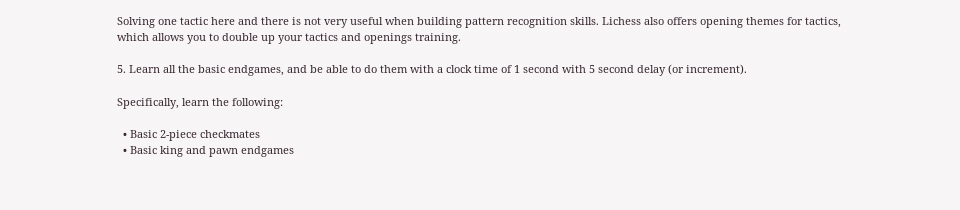Solving one tactic here and there is not very useful when building pattern recognition skills. Lichess also offers opening themes for tactics, which allows you to double up your tactics and openings training.

5. Learn all the basic endgames, and be able to do them with a clock time of 1 second with 5 second delay (or increment).

Specifically, learn the following:

  • Basic 2-piece checkmates
  • Basic king and pawn endgames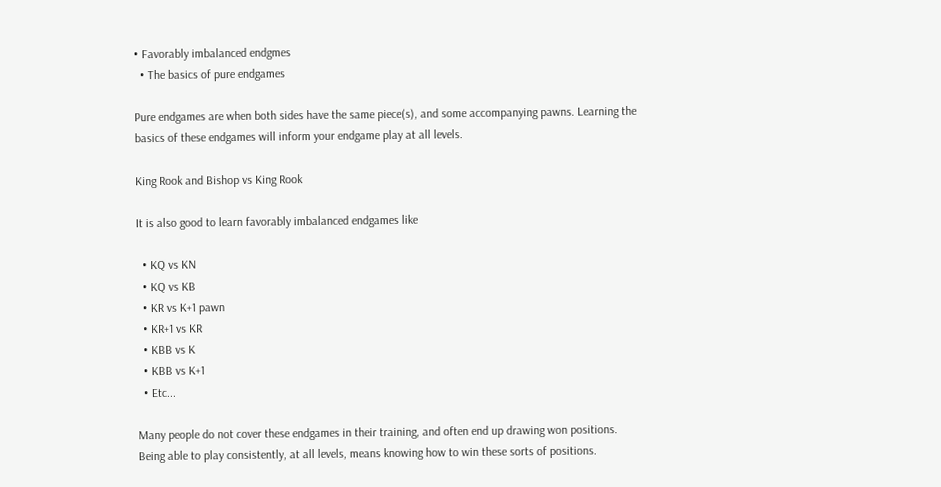• Favorably imbalanced endgmes
  • The basics of pure endgames

Pure endgames are when both sides have the same piece(s), and some accompanying pawns. Learning the basics of these endgames will inform your endgame play at all levels.

King Rook and Bishop vs King Rook

It is also good to learn favorably imbalanced endgames like

  • KQ vs KN
  • KQ vs KB
  • KR vs K+1 pawn
  • KR+1 vs KR
  • KBB vs K
  • KBB vs K+1
  • Etc...

Many people do not cover these endgames in their training, and often end up drawing won positions. Being able to play consistently, at all levels, means knowing how to win these sorts of positions.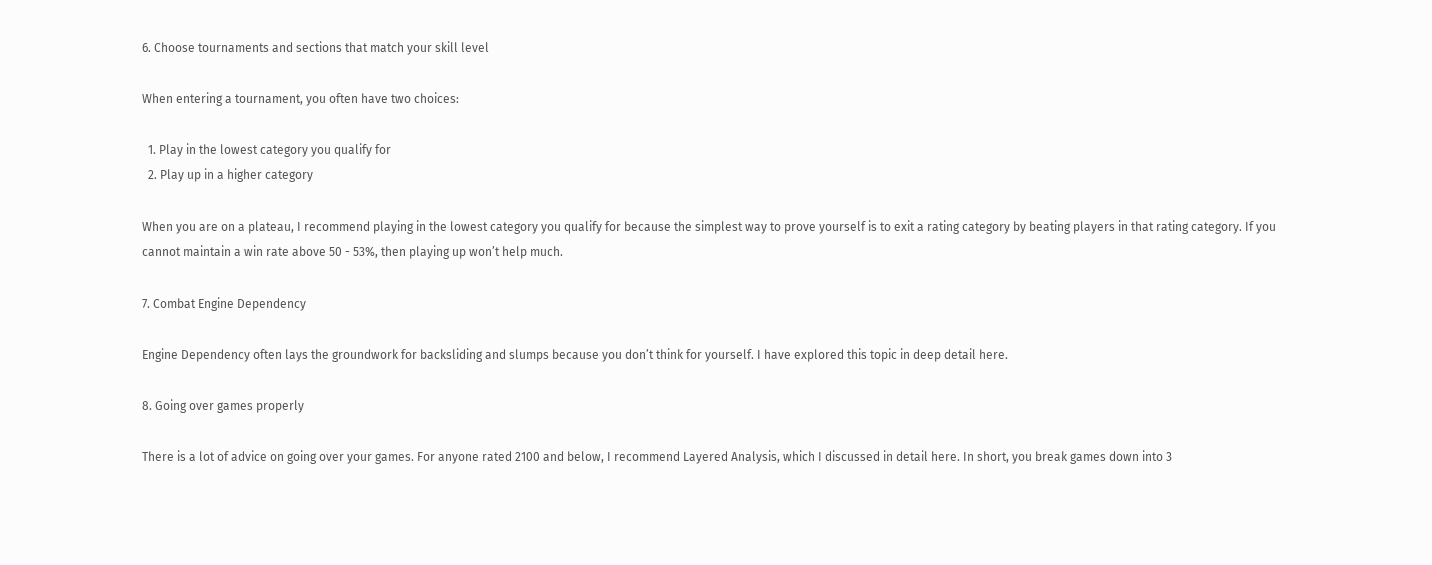6. Choose tournaments and sections that match your skill level

When entering a tournament, you often have two choices:

  1. Play in the lowest category you qualify for
  2. Play up in a higher category

When you are on a plateau, I recommend playing in the lowest category you qualify for because the simplest way to prove yourself is to exit a rating category by beating players in that rating category. If you cannot maintain a win rate above 50 - 53%, then playing up won’t help much.

7. Combat Engine Dependency

Engine Dependency often lays the groundwork for backsliding and slumps because you don’t think for yourself. I have explored this topic in deep detail here.

8. Going over games properly

There is a lot of advice on going over your games. For anyone rated 2100 and below, I recommend Layered Analysis, which I discussed in detail here. In short, you break games down into 3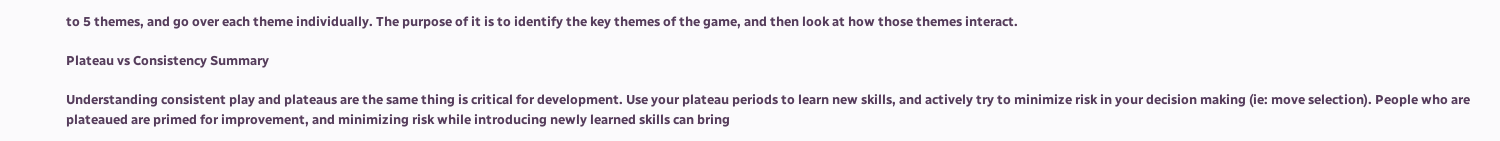to 5 themes, and go over each theme individually. The purpose of it is to identify the key themes of the game, and then look at how those themes interact.

Plateau vs Consistency Summary

Understanding consistent play and plateaus are the same thing is critical for development. Use your plateau periods to learn new skills, and actively try to minimize risk in your decision making (ie: move selection). People who are plateaued are primed for improvement, and minimizing risk while introducing newly learned skills can bring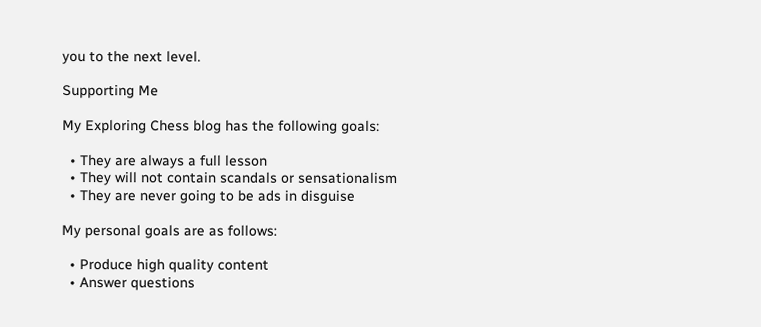you to the next level.

Supporting Me

My Exploring Chess blog has the following goals:

  • They are always a full lesson
  • They will not contain scandals or sensationalism
  • They are never going to be ads in disguise

My personal goals are as follows:

  • Produce high quality content
  • Answer questions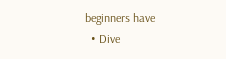beginners have
  • Dive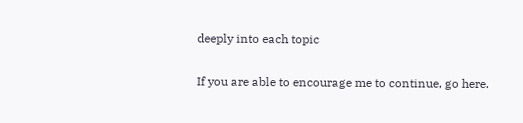deeply into each topic

If you are able to encourage me to continue, go here.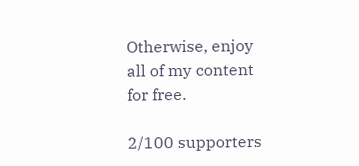Otherwise, enjoy all of my content for free.

2/100 supporters